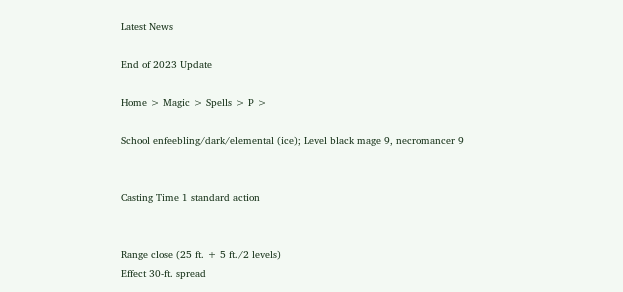Latest News

End of 2023 Update

Home > Magic > Spells > P >

School enfeebling/dark/elemental (ice); Level black mage 9, necromancer 9


Casting Time 1 standard action


Range close (25 ft. + 5 ft./2 levels)
Effect 30-ft. spread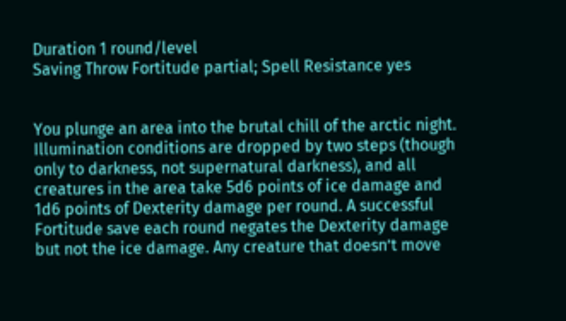Duration 1 round/level
Saving Throw Fortitude partial; Spell Resistance yes


You plunge an area into the brutal chill of the arctic night. Illumination conditions are dropped by two steps (though only to darkness, not supernatural darkness), and all creatures in the area take 5d6 points of ice damage and 1d6 points of Dexterity damage per round. A successful Fortitude save each round negates the Dexterity damage but not the ice damage. Any creature that doesn’t move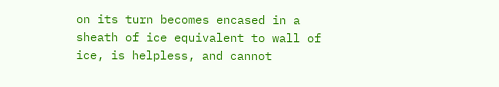on its turn becomes encased in a sheath of ice equivalent to wall of ice, is helpless, and cannot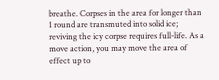breathe. Corpses in the area for longer than 1 round are transmuted into solid ice; reviving the icy corpse requires full-life. As a move action, you may move the area of effect up to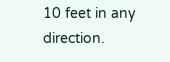10 feet in any direction.